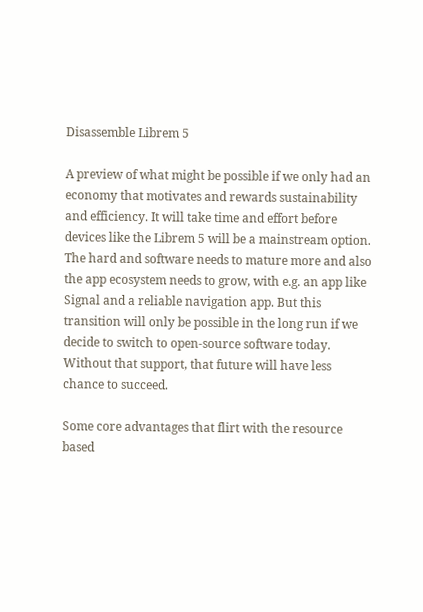Disassemble Librem 5

A preview of what might be possible if we only had an economy that motivates and rewards sustainability and efficiency. It will take time and effort before devices like the Librem 5 will be a mainstream option. The hard and software needs to mature more and also the app ecosystem needs to grow, with e.g. an app like Signal and a reliable navigation app. But this transition will only be possible in the long run if we decide to switch to open-source software today. Without that support, that future will have less chance to succeed.

Some core advantages that flirt with the resource based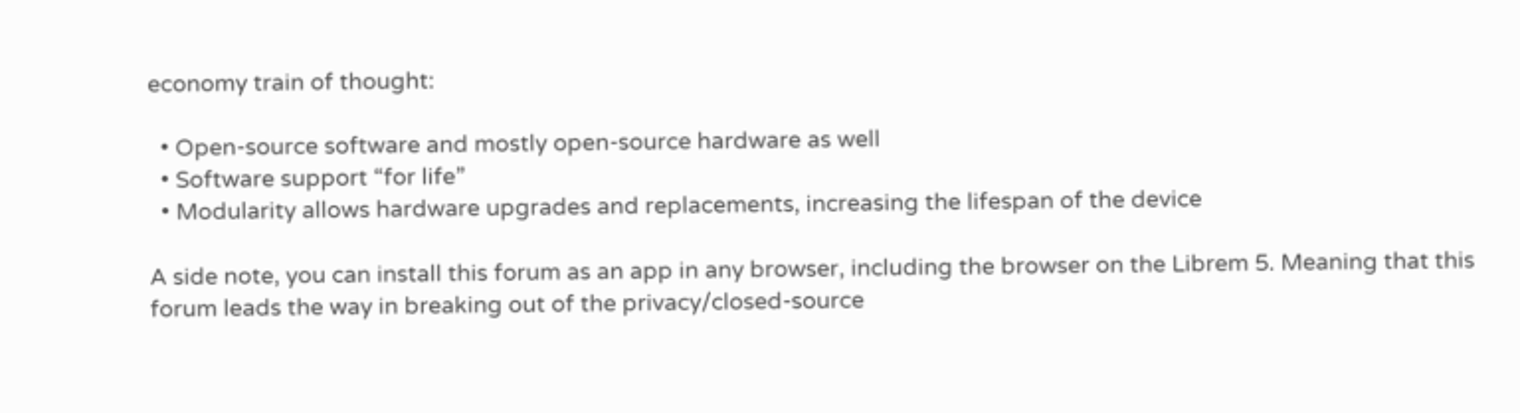economy train of thought:

  • Open-source software and mostly open-source hardware as well
  • Software support “for life”
  • Modularity allows hardware upgrades and replacements, increasing the lifespan of the device

A side note, you can install this forum as an app in any browser, including the browser on the Librem 5. Meaning that this forum leads the way in breaking out of the privacy/closed-source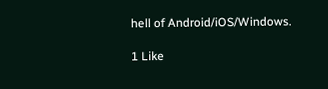hell of Android/iOS/Windows.

1 Like